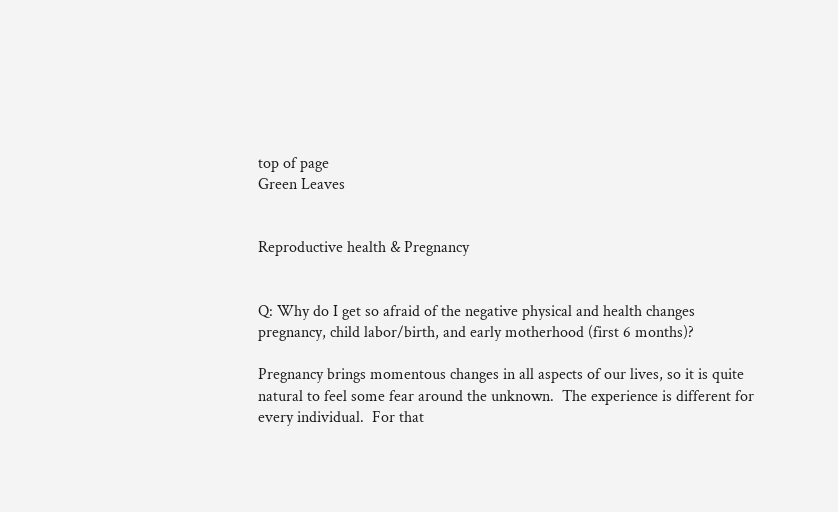top of page
Green Leaves


Reproductive health & Pregnancy


Q: Why do I get so afraid of the negative physical and health changes pregnancy, child labor/birth, and early motherhood (first 6 months)?

Pregnancy brings momentous changes in all aspects of our lives, so it is quite natural to feel some fear around the unknown.  The experience is different for every individual.  For that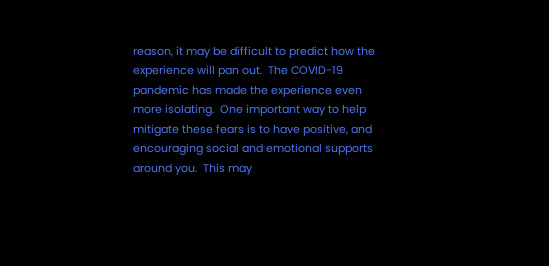reason, it may be difficult to predict how the experience will pan out.  The COVID-19 pandemic has made the experience even more isolating.  One important way to help mitigate these fears is to have positive, and encouraging social and emotional supports around you.  This may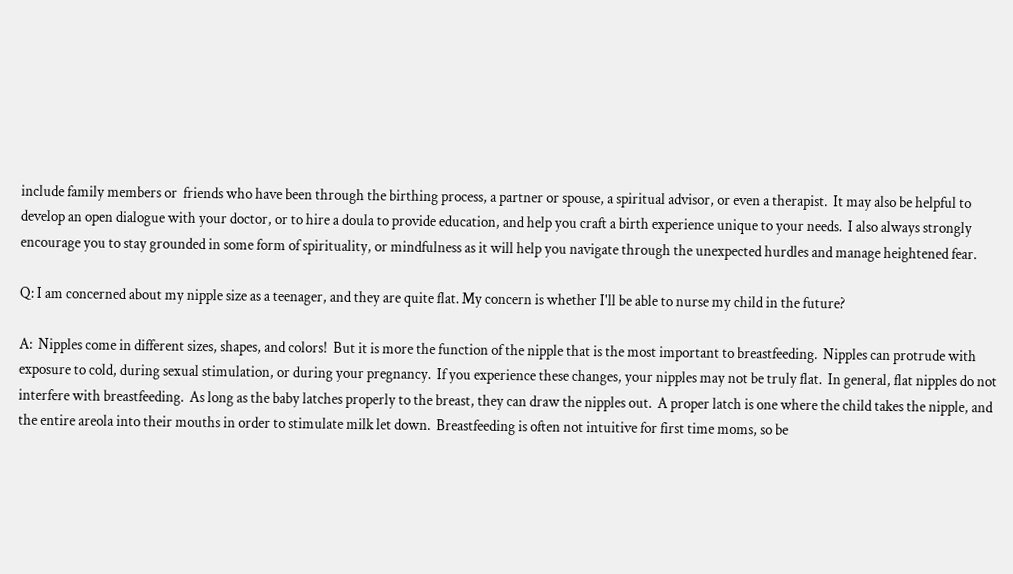include family members or  friends who have been through the birthing process, a partner or spouse, a spiritual advisor, or even a therapist.  It may also be helpful to develop an open dialogue with your doctor, or to hire a doula to provide education, and help you craft a birth experience unique to your needs.  I also always strongly encourage you to stay grounded in some form of spirituality, or mindfulness as it will help you navigate through the unexpected hurdles and manage heightened fear.

Q: I am concerned about my nipple size as a teenager, and they are quite flat. My concern is whether I'll be able to nurse my child in the future?

A:  Nipples come in different sizes, shapes, and colors!  But it is more the function of the nipple that is the most important to breastfeeding.  Nipples can protrude with exposure to cold, during sexual stimulation, or during your pregnancy.  If you experience these changes, your nipples may not be truly flat.  In general, flat nipples do not interfere with breastfeeding.  As long as the baby latches properly to the breast, they can draw the nipples out.  A proper latch is one where the child takes the nipple, and the entire areola into their mouths in order to stimulate milk let down.  Breastfeeding is often not intuitive for first time moms, so be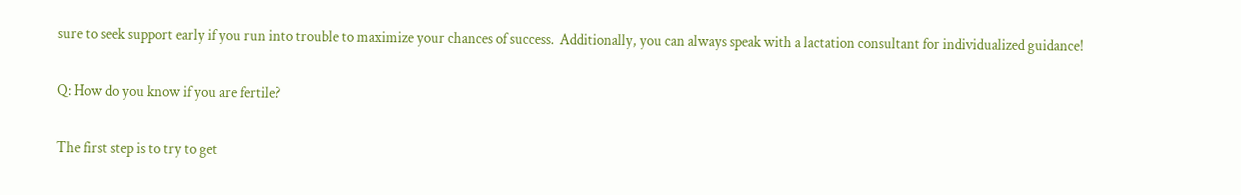sure to seek support early if you run into trouble to maximize your chances of success.  Additionally, you can always speak with a lactation consultant for individualized guidance!

Q: How do you know if you are fertile?

The first step is to try to get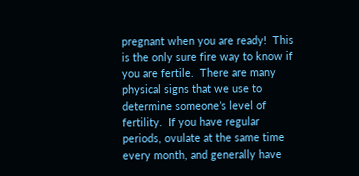pregnant when you are ready!  This is the only sure fire way to know if you are fertile.  There are many physical signs that we use to determine someone’s level of fertility.  If you have regular periods, ovulate at the same time every month, and generally have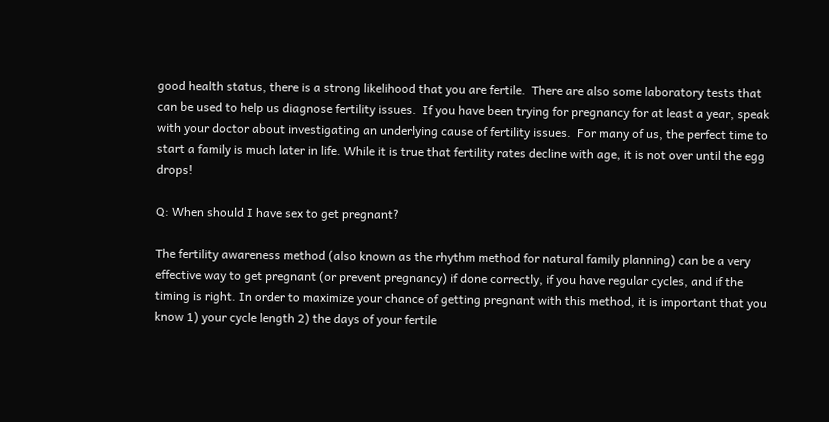good health status, there is a strong likelihood that you are fertile.  There are also some laboratory tests that can be used to help us diagnose fertility issues.  If you have been trying for pregnancy for at least a year, speak with your doctor about investigating an underlying cause of fertility issues.  For many of us, the perfect time to start a family is much later in life. While it is true that fertility rates decline with age, it is not over until the egg drops!

Q: When should I have sex to get pregnant?

The fertility awareness method (also known as the rhythm method for natural family planning) can be a very effective way to get pregnant (or prevent pregnancy) if done correctly, if you have regular cycles, and if the timing is right. In order to maximize your chance of getting pregnant with this method, it is important that you know 1) your cycle length 2) the days of your fertile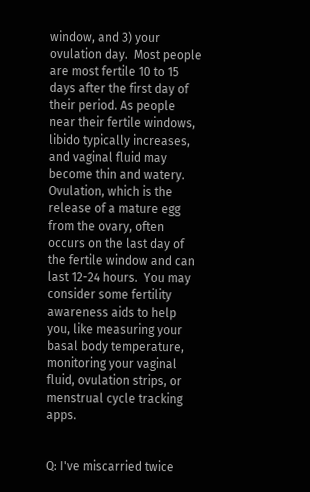window, and 3) your ovulation day.  Most people are most fertile 10 to 15 days after the first day of their period. As people near their fertile windows, libido typically increases, and vaginal fluid may become thin and watery. Ovulation, which is the release of a mature egg from the ovary, often occurs on the last day of the fertile window and can last 12-24 hours.  You may consider some fertility awareness aids to help you, like measuring your basal body temperature, monitoring your vaginal fluid, ovulation strips, or menstrual cycle tracking apps.


Q: I've miscarried twice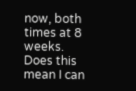now, both times at 8 weeks. Does this mean I can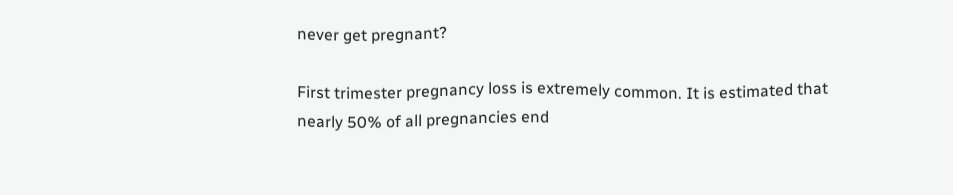never get pregnant?

First trimester pregnancy loss is extremely common. It is estimated that nearly 50% of all pregnancies end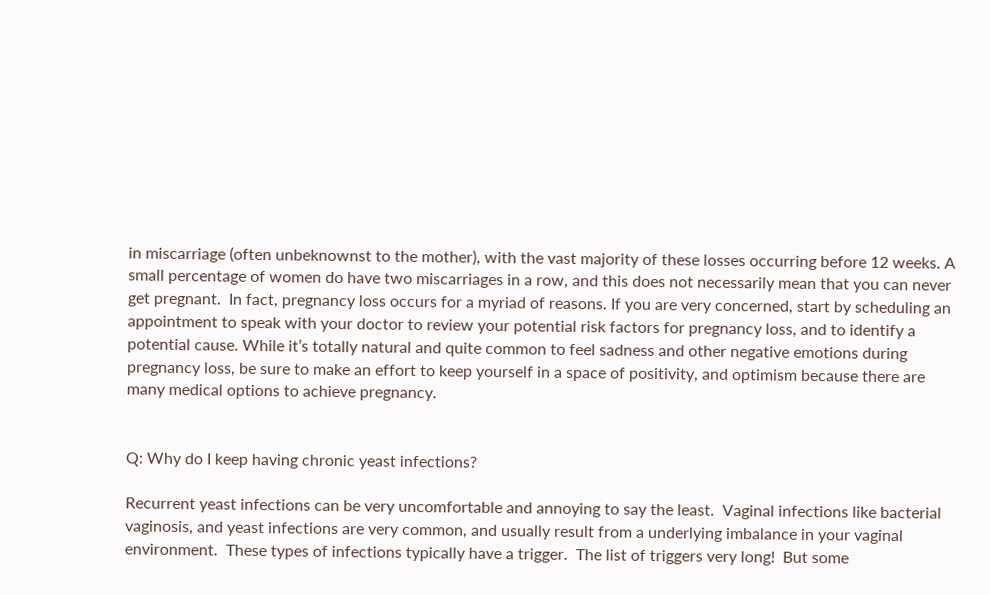in miscarriage (often unbeknownst to the mother), with the vast majority of these losses occurring before 12 weeks. A small percentage of women do have two miscarriages in a row, and this does not necessarily mean that you can never get pregnant.  In fact, pregnancy loss occurs for a myriad of reasons. If you are very concerned, start by scheduling an appointment to speak with your doctor to review your potential risk factors for pregnancy loss, and to identify a potential cause. While it’s totally natural and quite common to feel sadness and other negative emotions during pregnancy loss, be sure to make an effort to keep yourself in a space of positivity, and optimism because there are many medical options to achieve pregnancy.


Q: Why do I keep having chronic yeast infections?

Recurrent yeast infections can be very uncomfortable and annoying to say the least.  Vaginal infections like bacterial vaginosis, and yeast infections are very common, and usually result from a underlying imbalance in your vaginal environment.  These types of infections typically have a trigger.  The list of triggers very long!  But some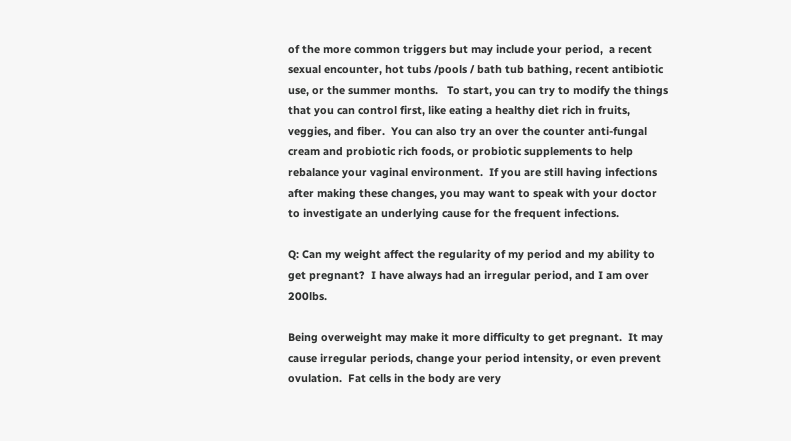of the more common triggers but may include your period,  a recent sexual encounter, hot tubs /pools / bath tub bathing, recent antibiotic use, or the summer months.   To start, you can try to modify the things that you can control first, like eating a healthy diet rich in fruits, veggies, and fiber.  You can also try an over the counter anti-fungal cream and probiotic rich foods, or probiotic supplements to help rebalance your vaginal environment.  If you are still having infections after making these changes, you may want to speak with your doctor to investigate an underlying cause for the frequent infections.

Q: Can my weight affect the regularity of my period and my ability to get pregnant?  I have always had an irregular period, and I am over 200lbs.

Being overweight may make it more difficulty to get pregnant.  It may cause irregular periods, change your period intensity, or even prevent ovulation.  Fat cells in the body are very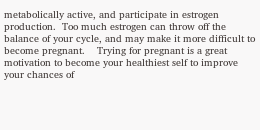metabolically active, and participate in estrogen production.  Too much estrogen can throw off the balance of your cycle, and may make it more difficult to become pregnant.    Trying for pregnant is a great motivation to become your healthiest self to improve your chances of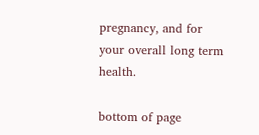pregnancy, and for your overall long term health.

bottom of page